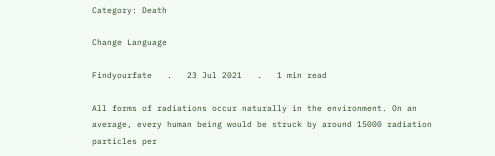Category: Death

Change Language

Findyourfate   .   23 Jul 2021   .   1 min read

All forms of radiations occur naturally in the environment. On an average, every human being would be struck by around 15000 radiation particles per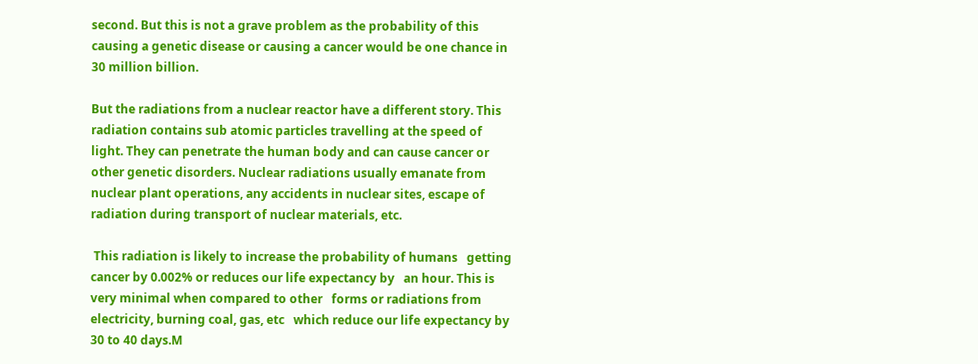second. But this is not a grave problem as the probability of this causing a genetic disease or causing a cancer would be one chance in 30 million billion.

But the radiations from a nuclear reactor have a different story. This radiation contains sub atomic particles travelling at the speed of light. They can penetrate the human body and can cause cancer or other genetic disorders. Nuclear radiations usually emanate from nuclear plant operations, any accidents in nuclear sites, escape of radiation during transport of nuclear materials, etc.

 This radiation is likely to increase the probability of humans   getting cancer by 0.002% or reduces our life expectancy by   an hour. This is very minimal when compared to other   forms or radiations from electricity, burning coal, gas, etc   which reduce our life expectancy by 30 to 40 days.M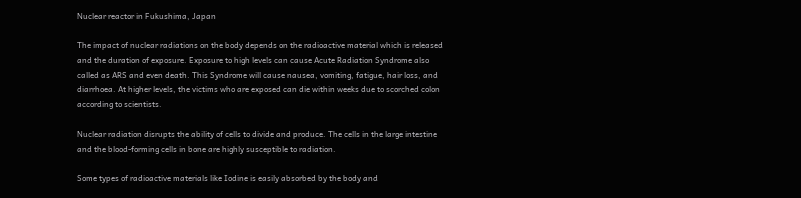Nuclear reactor in Fukushima, Japan

The impact of nuclear radiations on the body depends on the radioactive material which is released and the duration of exposure. Exposure to high levels can cause Acute Radiation Syndrome also called as ARS and even death. This Syndrome will cause nausea, vomiting, fatigue, hair loss, and diarrhoea. At higher levels, the victims who are exposed can die within weeks due to scorched colon according to scientists.

Nuclear radiation disrupts the ability of cells to divide and produce. The cells in the large intestine and the blood-forming cells in bone are highly susceptible to radiation.

Some types of radioactive materials like Iodine is easily absorbed by the body and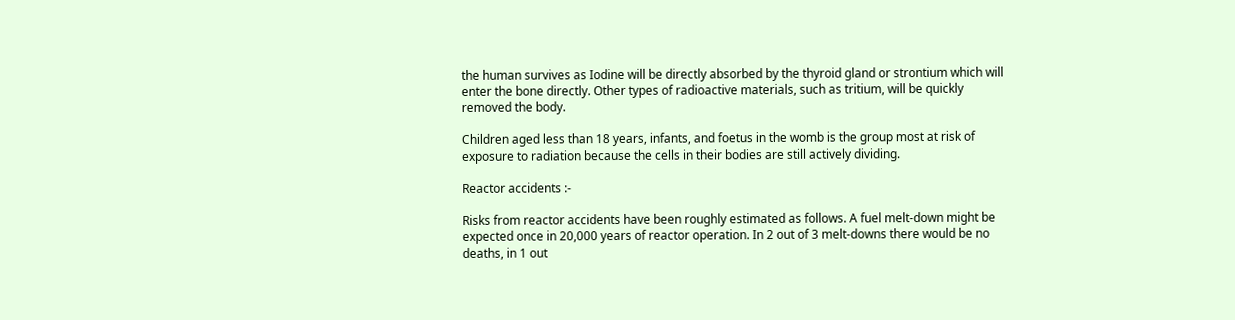the human survives as Iodine will be directly absorbed by the thyroid gland or strontium which will enter the bone directly. Other types of radioactive materials, such as tritium, will be quickly removed the body.

Children aged less than 18 years, infants, and foetus in the womb is the group most at risk of exposure to radiation because the cells in their bodies are still actively dividing.

Reactor accidents :-

Risks from reactor accidents have been roughly estimated as follows. A fuel melt-down might be expected once in 20,000 years of reactor operation. In 2 out of 3 melt-downs there would be no deaths, in 1 out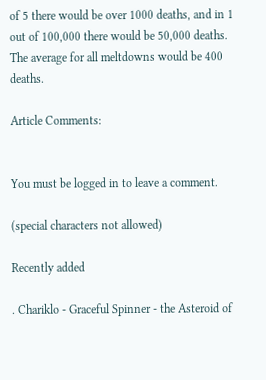of 5 there would be over 1000 deaths, and in 1 out of 100,000 there would be 50,000 deaths. The average for all meltdowns would be 400 deaths.

Article Comments:


You must be logged in to leave a comment.

(special characters not allowed)

Recently added

. Chariklo - Graceful Spinner - the Asteroid of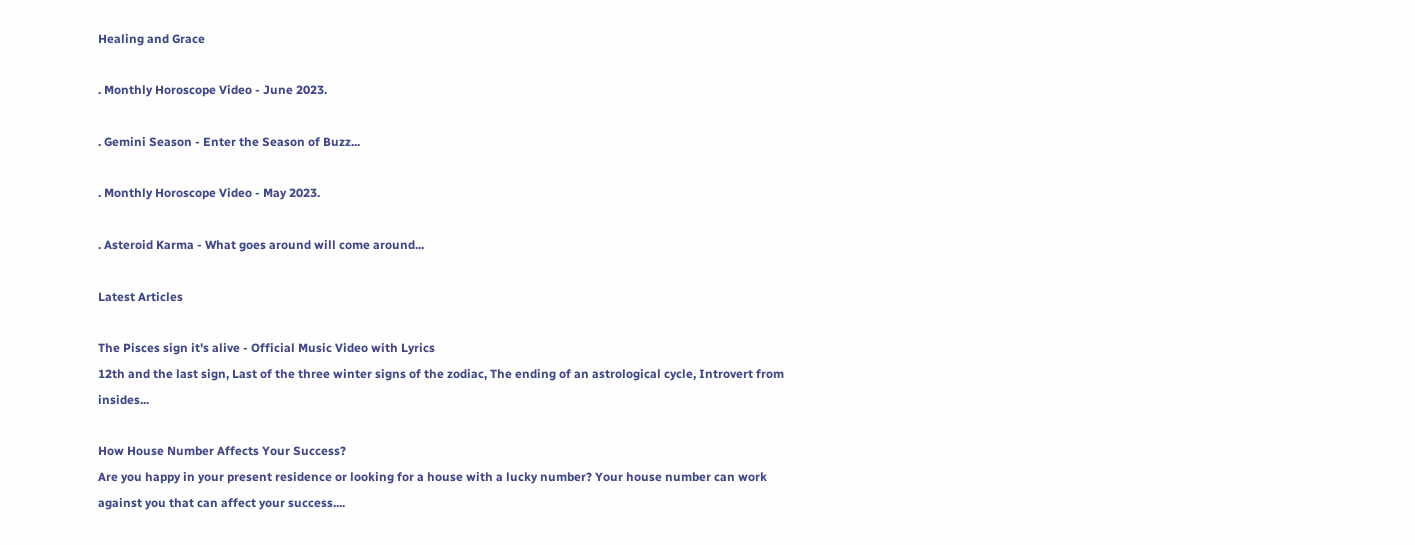Healing and Grace

. Monthly Horoscope Video - June 2023.

. Gemini Season - Enter the Season of Buzz...

. Monthly Horoscope Video - May 2023.

. Asteroid Karma - What goes around will come around...

Latest Articles

The Pisces sign it's alive - Official Music Video with Lyrics
12th and the last sign, Last of the three winter signs of the zodiac, The ending of an astrological cycle, Introvert from insides...

How House Number Affects Your Success?
Are you happy in your present residence or looking for a house with a lucky number? Your house number can work against you that can affect your success....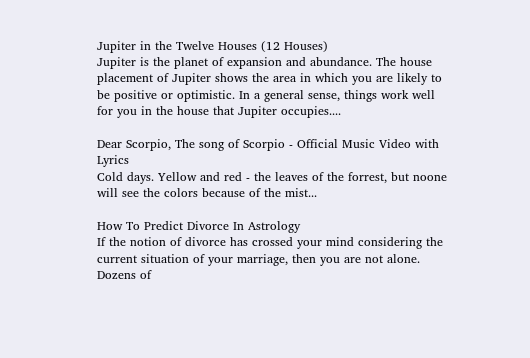Jupiter in the Twelve Houses (12 Houses)
Jupiter is the planet of expansion and abundance. The house placement of Jupiter shows the area in which you are likely to be positive or optimistic. In a general sense, things work well for you in the house that Jupiter occupies....

Dear Scorpio, The song of Scorpio - Official Music Video with Lyrics
Cold days. Yellow and red - the leaves of the forrest, but noone will see the colors because of the mist...

How To Predict Divorce In Astrology
If the notion of divorce has crossed your mind considering the current situation of your marriage, then you are not alone. Dozens of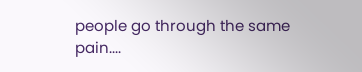people go through the same pain....